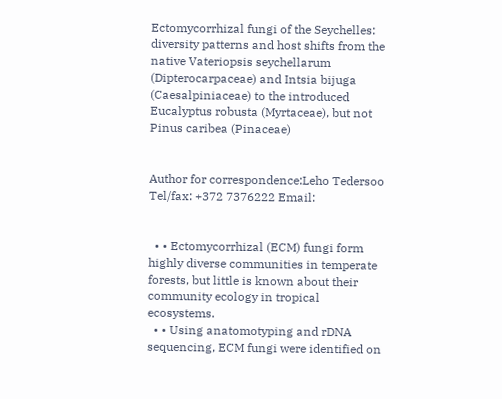Ectomycorrhizal fungi of the Seychelles: diversity patterns and host shifts from the native Vateriopsis seychellarum (Dipterocarpaceae) and Intsia bijuga (Caesalpiniaceae) to the introduced Eucalyptus robusta (Myrtaceae), but not Pinus caribea (Pinaceae)


Author for correspondence:Leho Tedersoo Tel/fax: +372 7376222 Email:


  • • Ectomycorrhizal (ECM) fungi form highly diverse communities in temperate forests, but little is known about their community ecology in tropical ecosystems.
  • • Using anatomotyping and rDNA sequencing, ECM fungi were identified on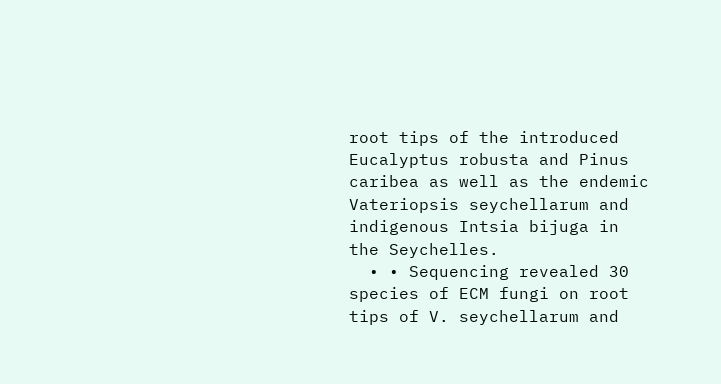root tips of the introduced Eucalyptus robusta and Pinus caribea as well as the endemic Vateriopsis seychellarum and indigenous Intsia bijuga in the Seychelles.
  • • Sequencing revealed 30 species of ECM fungi on root tips of V. seychellarum and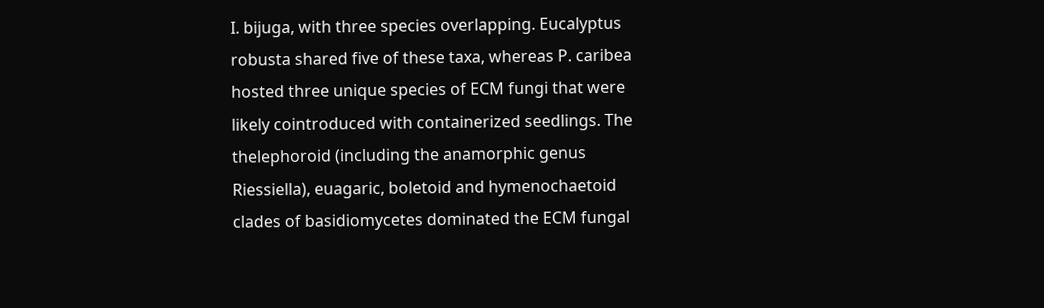I. bijuga, with three species overlapping. Eucalyptus robusta shared five of these taxa, whereas P. caribea hosted three unique species of ECM fungi that were likely cointroduced with containerized seedlings. The thelephoroid (including the anamorphic genus Riessiella), euagaric, boletoid and hymenochaetoid clades of basidiomycetes dominated the ECM fungal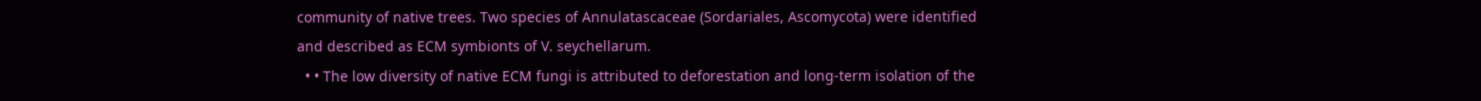community of native trees. Two species of Annulatascaceae (Sordariales, Ascomycota) were identified and described as ECM symbionts of V. seychellarum.
  • • The low diversity of native ECM fungi is attributed to deforestation and long-term isolation of the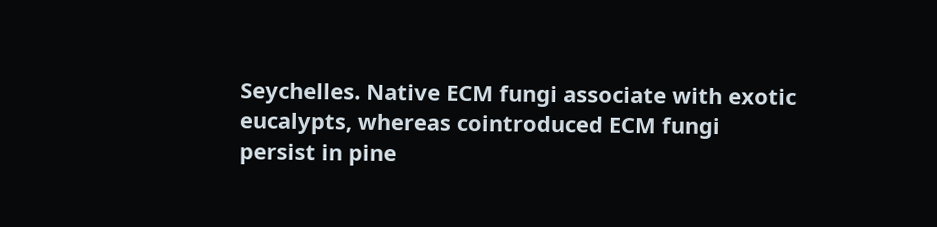Seychelles. Native ECM fungi associate with exotic eucalypts, whereas cointroduced ECM fungi persist in pine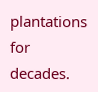plantations for decades.